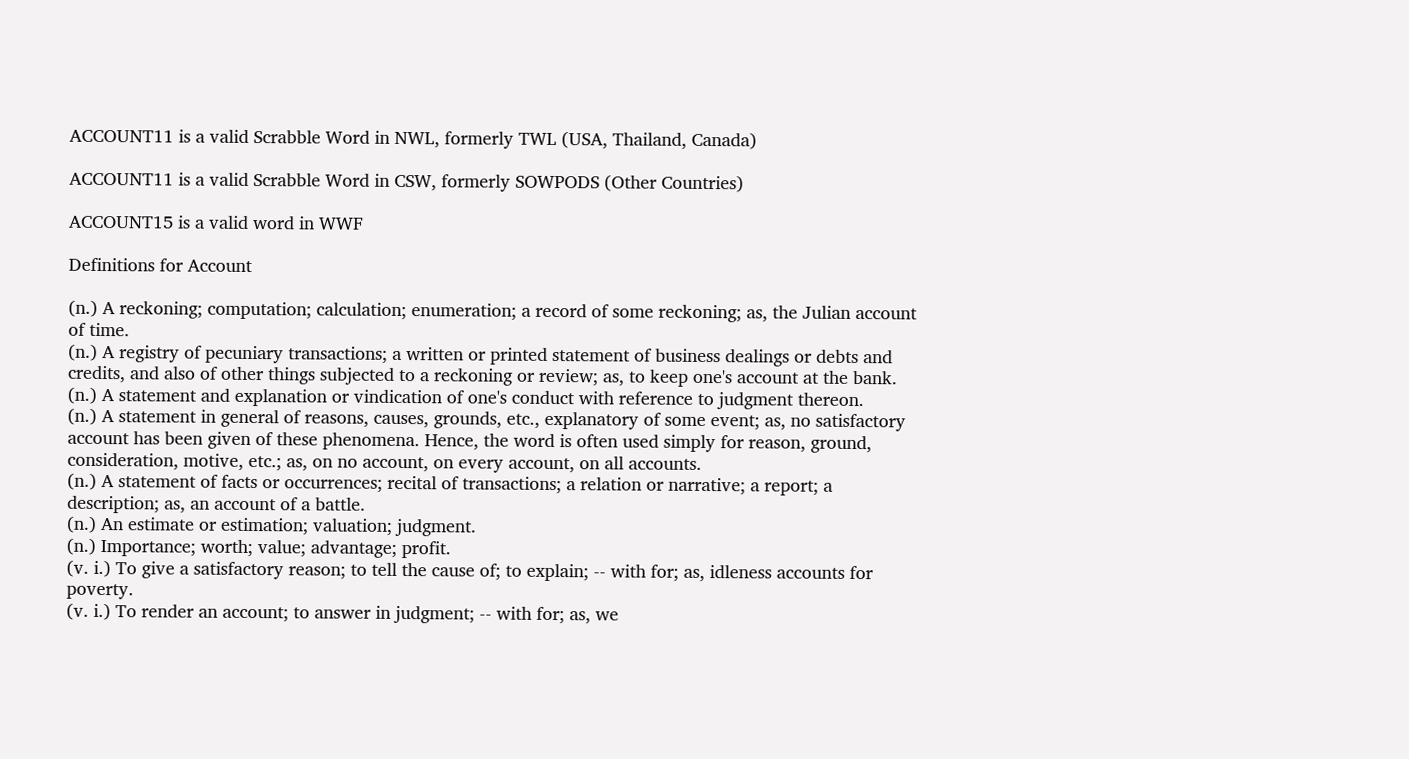ACCOUNT11 is a valid Scrabble Word in NWL, formerly TWL (USA, Thailand, Canada)

ACCOUNT11 is a valid Scrabble Word in CSW, formerly SOWPODS (Other Countries)

ACCOUNT15 is a valid word in WWF

Definitions for Account

(n.) A reckoning; computation; calculation; enumeration; a record of some reckoning; as, the Julian account of time.
(n.) A registry of pecuniary transactions; a written or printed statement of business dealings or debts and credits, and also of other things subjected to a reckoning or review; as, to keep one's account at the bank.
(n.) A statement and explanation or vindication of one's conduct with reference to judgment thereon.
(n.) A statement in general of reasons, causes, grounds, etc., explanatory of some event; as, no satisfactory account has been given of these phenomena. Hence, the word is often used simply for reason, ground, consideration, motive, etc.; as, on no account, on every account, on all accounts.
(n.) A statement of facts or occurrences; recital of transactions; a relation or narrative; a report; a description; as, an account of a battle.
(n.) An estimate or estimation; valuation; judgment.
(n.) Importance; worth; value; advantage; profit.
(v. i.) To give a satisfactory reason; to tell the cause of; to explain; -- with for; as, idleness accounts for poverty.
(v. i.) To render an account; to answer in judgment; -- with for; as, we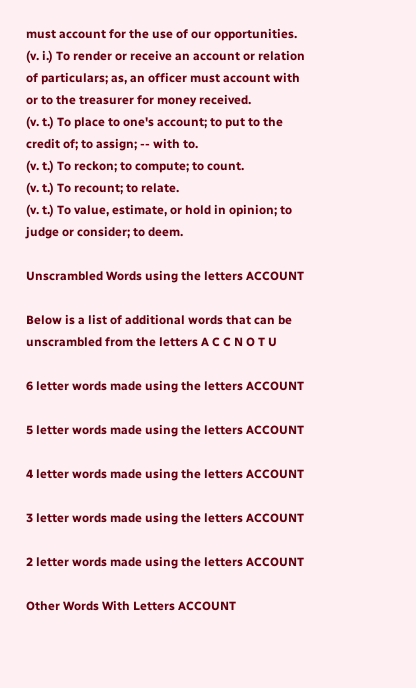must account for the use of our opportunities.
(v. i.) To render or receive an account or relation of particulars; as, an officer must account with or to the treasurer for money received.
(v. t.) To place to one's account; to put to the credit of; to assign; -- with to.
(v. t.) To reckon; to compute; to count.
(v. t.) To recount; to relate.
(v. t.) To value, estimate, or hold in opinion; to judge or consider; to deem.

Unscrambled Words using the letters ACCOUNT

Below is a list of additional words that can be unscrambled from the letters A C C N O T U

6 letter words made using the letters ACCOUNT

5 letter words made using the letters ACCOUNT

4 letter words made using the letters ACCOUNT

3 letter words made using the letters ACCOUNT

2 letter words made using the letters ACCOUNT

Other Words With Letters ACCOUNT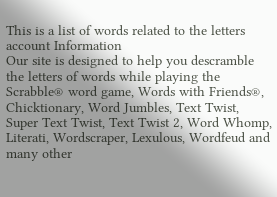This is a list of words related to the letters account Information
Our site is designed to help you descramble the letters of words while playing the Scrabble® word game, Words with Friends®, Chicktionary, Word Jumbles, Text Twist, Super Text Twist, Text Twist 2, Word Whomp, Literati, Wordscraper, Lexulous, Wordfeud and many other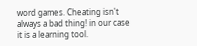word games. Cheating isn't always a bad thing! in our case it is a learning tool.